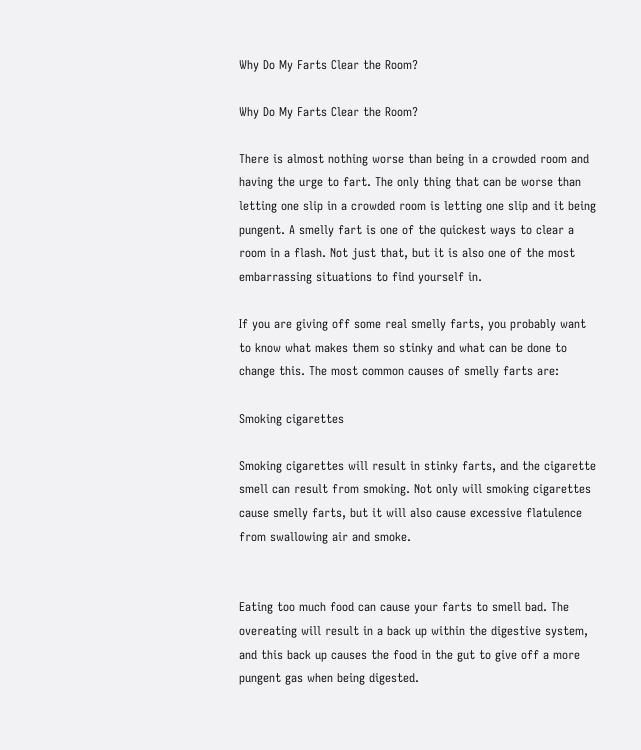Why Do My Farts Clear the Room?

Why Do My Farts Clear the Room?

There is almost nothing worse than being in a crowded room and having the urge to fart. The only thing that can be worse than letting one slip in a crowded room is letting one slip and it being pungent. A smelly fart is one of the quickest ways to clear a room in a flash. Not just that, but it is also one of the most embarrassing situations to find yourself in.

If you are giving off some real smelly farts, you probably want to know what makes them so stinky and what can be done to change this. The most common causes of smelly farts are:

Smoking cigarettes

Smoking cigarettes will result in stinky farts, and the cigarette smell can result from smoking. Not only will smoking cigarettes cause smelly farts, but it will also cause excessive flatulence from swallowing air and smoke.


Eating too much food can cause your farts to smell bad. The overeating will result in a back up within the digestive system, and this back up causes the food in the gut to give off a more pungent gas when being digested.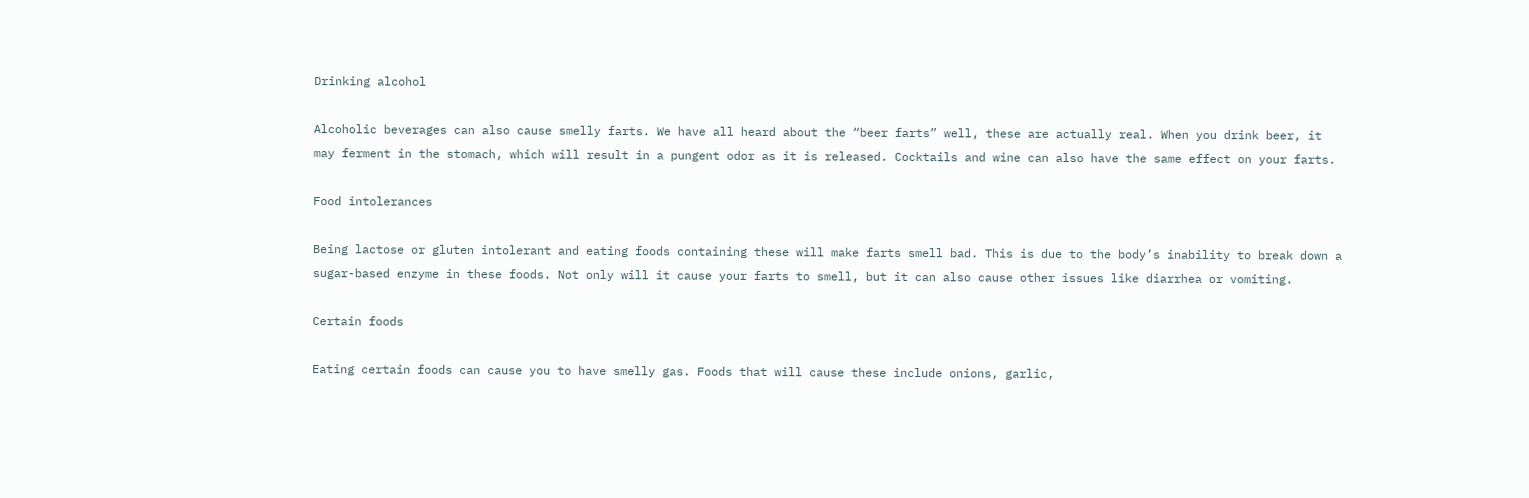Drinking alcohol

Alcoholic beverages can also cause smelly farts. We have all heard about the “beer farts” well, these are actually real. When you drink beer, it may ferment in the stomach, which will result in a pungent odor as it is released. Cocktails and wine can also have the same effect on your farts.

Food intolerances

Being lactose or gluten intolerant and eating foods containing these will make farts smell bad. This is due to the body’s inability to break down a sugar-based enzyme in these foods. Not only will it cause your farts to smell, but it can also cause other issues like diarrhea or vomiting.

Certain foods

Eating certain foods can cause you to have smelly gas. Foods that will cause these include onions, garlic,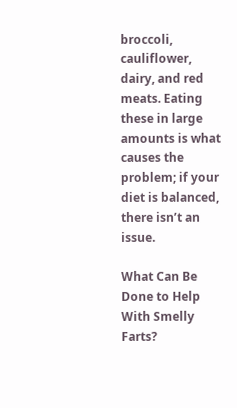broccoli, cauliflower, dairy, and red meats. Eating these in large amounts is what causes the problem; if your diet is balanced, there isn’t an issue.

What Can Be Done to Help With Smelly Farts?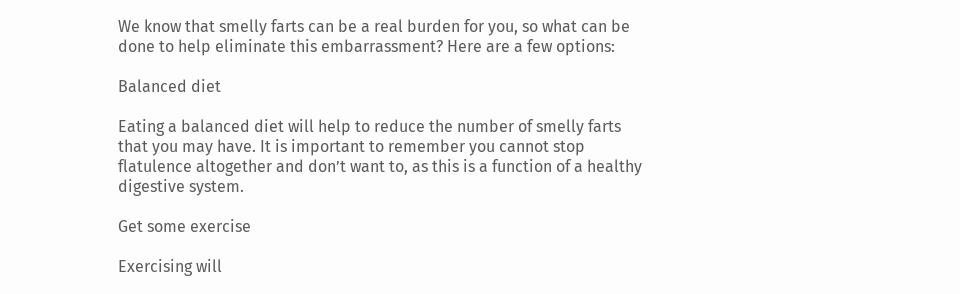We know that smelly farts can be a real burden for you, so what can be done to help eliminate this embarrassment? Here are a few options:

Balanced diet

Eating a balanced diet will help to reduce the number of smelly farts that you may have. It is important to remember you cannot stop flatulence altogether and don’t want to, as this is a function of a healthy digestive system.

Get some exercise

Exercising will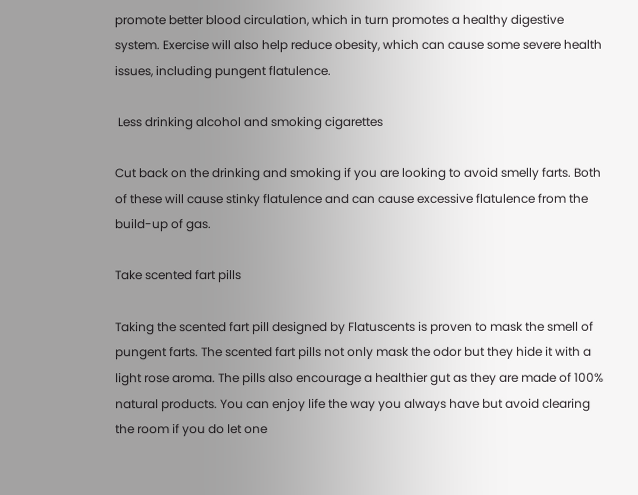promote better blood circulation, which in turn promotes a healthy digestive system. Exercise will also help reduce obesity, which can cause some severe health issues, including pungent flatulence.

 Less drinking alcohol and smoking cigarettes

Cut back on the drinking and smoking if you are looking to avoid smelly farts. Both of these will cause stinky flatulence and can cause excessive flatulence from the build-up of gas.

Take scented fart pills

Taking the scented fart pill designed by Flatuscents is proven to mask the smell of pungent farts. The scented fart pills not only mask the odor but they hide it with a light rose aroma. The pills also encourage a healthier gut as they are made of 100% natural products. You can enjoy life the way you always have but avoid clearing the room if you do let one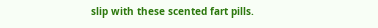slip with these scented fart pills.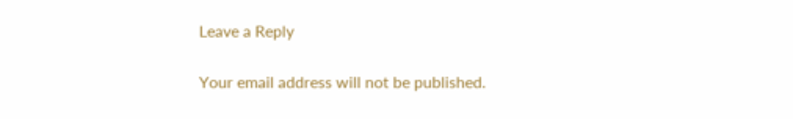Leave a Reply

Your email address will not be published.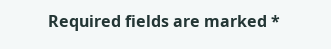Required fields are marked *